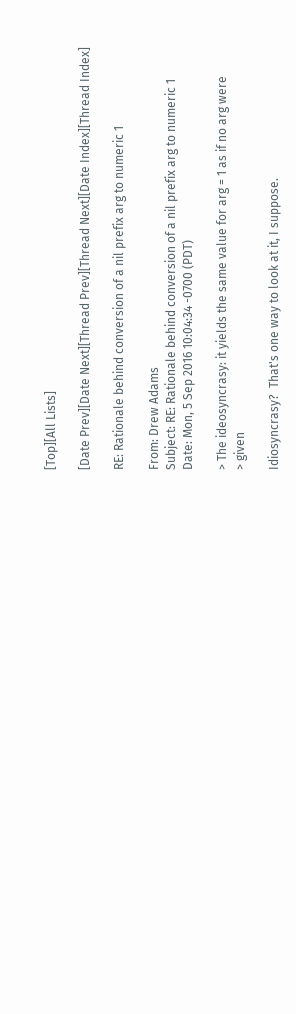[Top][All Lists]

[Date Prev][Date Next][Thread Prev][Thread Next][Date Index][Thread Index]

RE: Rationale behind conversion of a nil prefix arg to numeric 1

From: Drew Adams
Subject: RE: Rationale behind conversion of a nil prefix arg to numeric 1
Date: Mon, 5 Sep 2016 10:04:34 -0700 (PDT)

> The ideosyncrasy: it yields the same value for arg = 1 as if no arg were
> given

Idiosyncrasy?  That's one way to look at it, I suppose.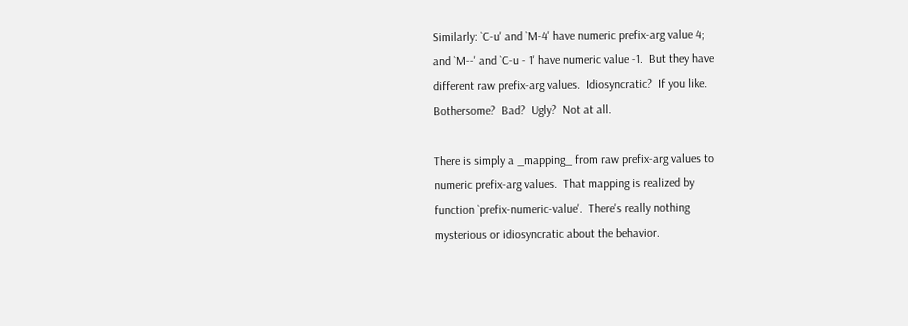Similarly: `C-u' and `M-4' have numeric prefix-arg value 4;
and `M--' and `C-u - 1' have numeric value -1.  But they have
different raw prefix-arg values.  Idiosyncratic?  If you like.
Bothersome?  Bad?  Ugly?  Not at all.

There is simply a _mapping_ from raw prefix-arg values to
numeric prefix-arg values.  That mapping is realized by
function `prefix-numeric-value'.  There's really nothing
mysterious or idiosyncratic about the behavior.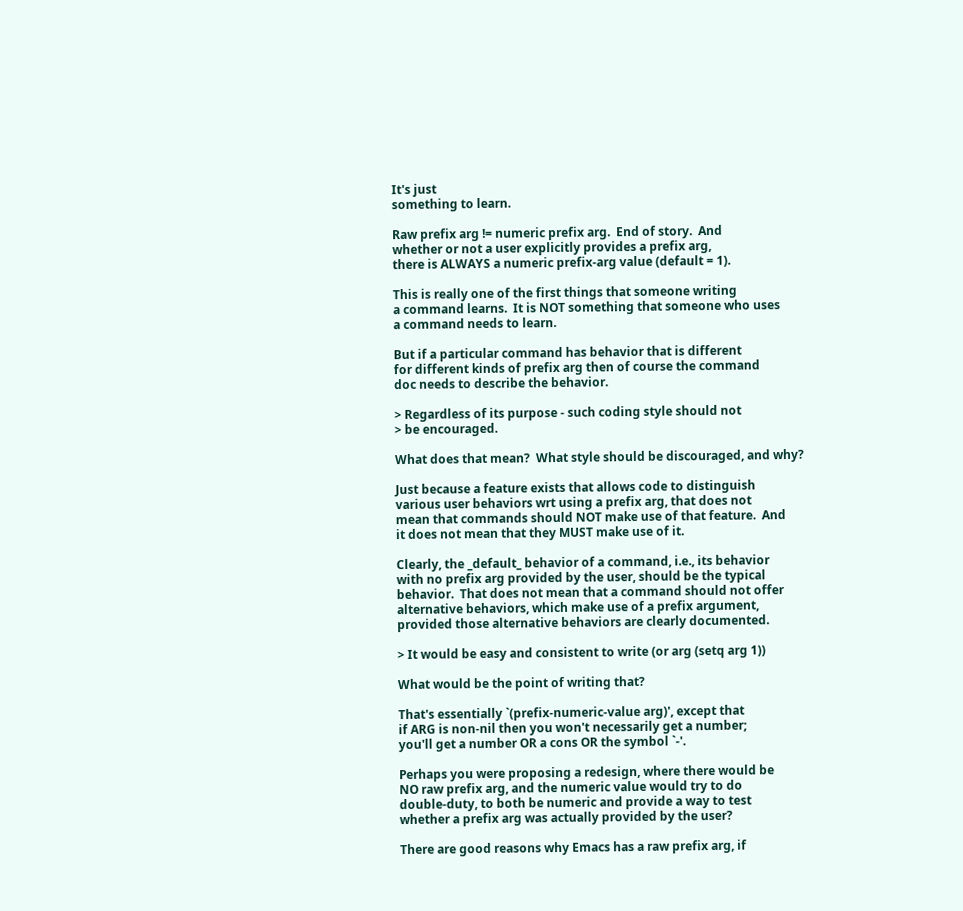It's just
something to learn.

Raw prefix arg != numeric prefix arg.  End of story.  And
whether or not a user explicitly provides a prefix arg,
there is ALWAYS a numeric prefix-arg value (default = 1).

This is really one of the first things that someone writing
a command learns.  It is NOT something that someone who uses
a command needs to learn.

But if a particular command has behavior that is different
for different kinds of prefix arg then of course the command
doc needs to describe the behavior.

> Regardless of its purpose - such coding style should not
> be encouraged.

What does that mean?  What style should be discouraged, and why?

Just because a feature exists that allows code to distinguish
various user behaviors wrt using a prefix arg, that does not
mean that commands should NOT make use of that feature.  And
it does not mean that they MUST make use of it.

Clearly, the _default_ behavior of a command, i.e., its behavior
with no prefix arg provided by the user, should be the typical
behavior.  That does not mean that a command should not offer
alternative behaviors, which make use of a prefix argument,
provided those alternative behaviors are clearly documented.

> It would be easy and consistent to write (or arg (setq arg 1))

What would be the point of writing that?

That's essentially `(prefix-numeric-value arg)', except that
if ARG is non-nil then you won't necessarily get a number;
you'll get a number OR a cons OR the symbol `-'.

Perhaps you were proposing a redesign, where there would be
NO raw prefix arg, and the numeric value would try to do
double-duty, to both be numeric and provide a way to test
whether a prefix arg was actually provided by the user?

There are good reasons why Emacs has a raw prefix arg, if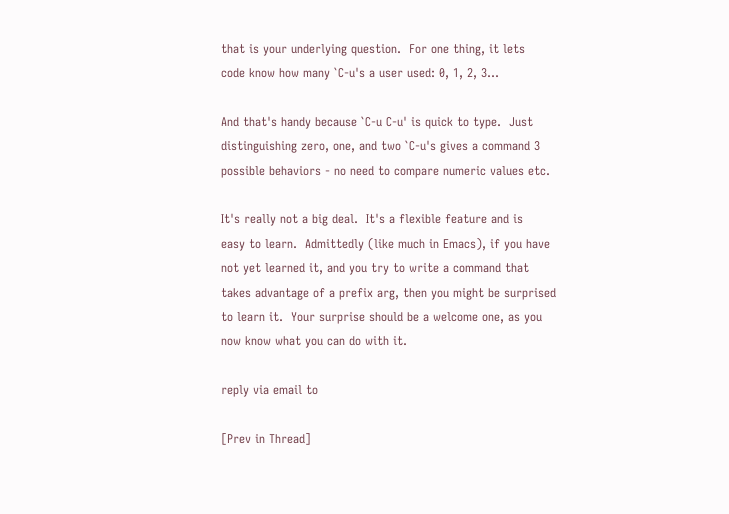that is your underlying question.  For one thing, it lets
code know how many `C-u's a user used: 0, 1, 2, 3...

And that's handy because `C-u C-u' is quick to type.  Just
distinguishing zero, one, and two `C-u's gives a command 3
possible behaviors - no need to compare numeric values etc.

It's really not a big deal.  It's a flexible feature and is
easy to learn.  Admittedly (like much in Emacs), if you have
not yet learned it, and you try to write a command that
takes advantage of a prefix arg, then you might be surprised
to learn it.  Your surprise should be a welcome one, as you
now know what you can do with it.

reply via email to

[Prev in Thread]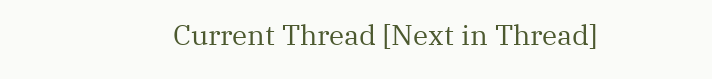Current Thread [Next in Thread]